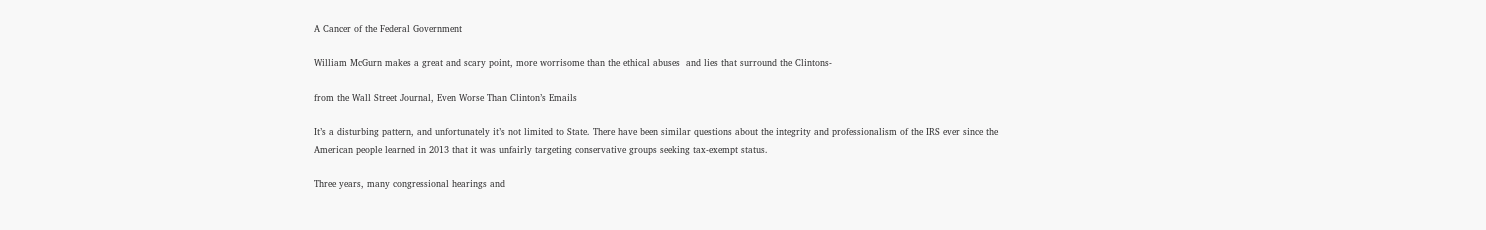A Cancer of the Federal Government

William McGurn makes a great and scary point, more worrisome than the ethical abuses  and lies that surround the Clintons-

from the Wall Street Journal, Even Worse Than Clinton’s Emails

It’s a disturbing pattern, and unfortunately it’s not limited to State. There have been similar questions about the integrity and professionalism of the IRS ever since the American people learned in 2013 that it was unfairly targeting conservative groups seeking tax-exempt status.

Three years, many congressional hearings and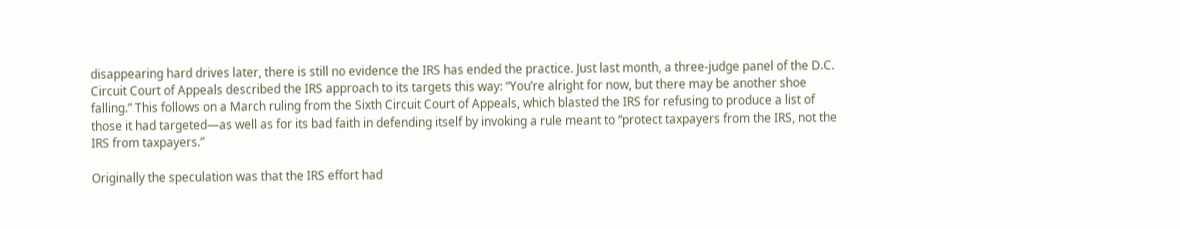disappearing hard drives later, there is still no evidence the IRS has ended the practice. Just last month, a three-judge panel of the D.C. Circuit Court of Appeals described the IRS approach to its targets this way: “You’re alright for now, but there may be another shoe falling.” This follows on a March ruling from the Sixth Circuit Court of Appeals, which blasted the IRS for refusing to produce a list of those it had targeted—as well as for its bad faith in defending itself by invoking a rule meant to “protect taxpayers from the IRS, not the IRS from taxpayers.”

Originally the speculation was that the IRS effort had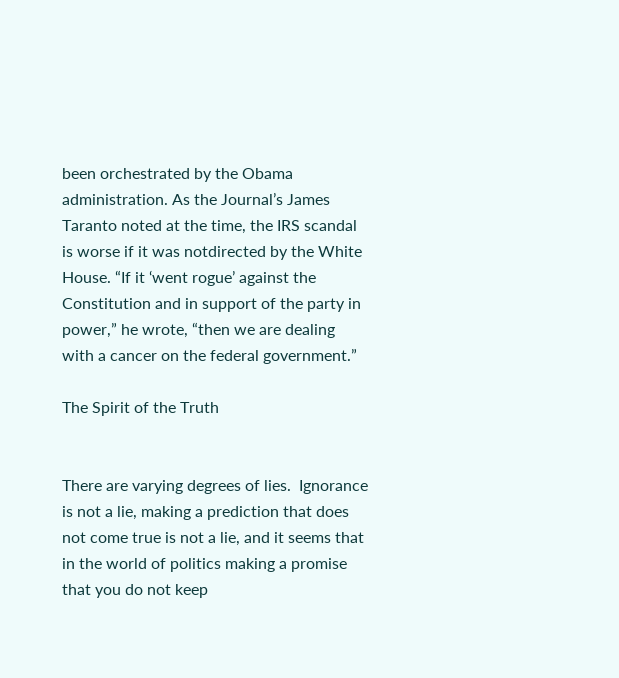been orchestrated by the Obama administration. As the Journal’s James Taranto noted at the time, the IRS scandal is worse if it was notdirected by the White House. “If it ‘went rogue’ against the Constitution and in support of the party in power,” he wrote, “then we are dealing with a cancer on the federal government.”

The Spirit of the Truth


There are varying degrees of lies.  Ignorance is not a lie, making a prediction that does not come true is not a lie, and it seems that in the world of politics making a promise that you do not keep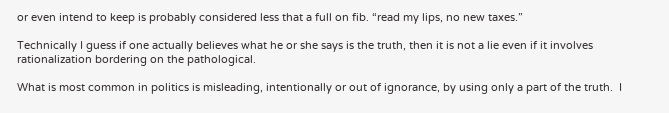or even intend to keep is probably considered less that a full on fib. “read my lips, no new taxes.”

Technically I guess if one actually believes what he or she says is the truth, then it is not a lie even if it involves rationalization bordering on the pathological.

What is most common in politics is misleading, intentionally or out of ignorance, by using only a part of the truth.  I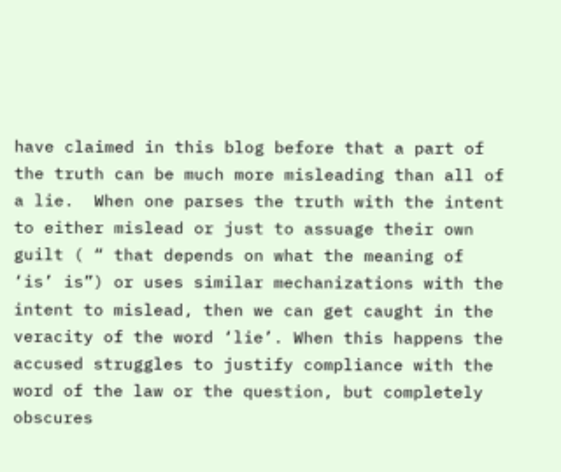have claimed in this blog before that a part of the truth can be much more misleading than all of a lie.  When one parses the truth with the intent to either mislead or just to assuage their own guilt ( “ that depends on what the meaning of ‘is’ is”) or uses similar mechanizations with the intent to mislead, then we can get caught in the veracity of the word ‘lie’. When this happens the accused struggles to justify compliance with the word of the law or the question, but completely obscures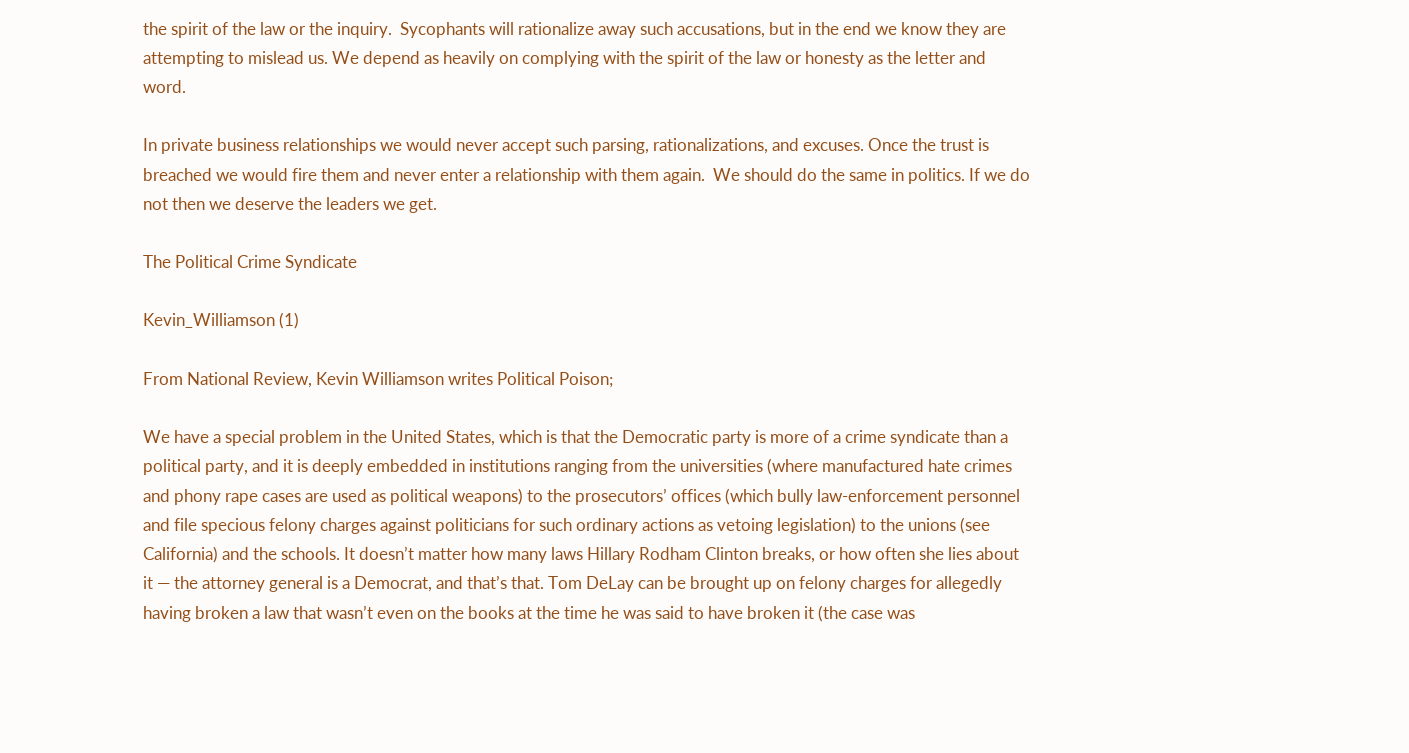the spirit of the law or the inquiry.  Sycophants will rationalize away such accusations, but in the end we know they are attempting to mislead us. We depend as heavily on complying with the spirit of the law or honesty as the letter and word.

In private business relationships we would never accept such parsing, rationalizations, and excuses. Once the trust is breached we would fire them and never enter a relationship with them again.  We should do the same in politics. If we do not then we deserve the leaders we get.

The Political Crime Syndicate

Kevin_Williamson (1)

From National Review, Kevin Williamson writes Political Poison;

We have a special problem in the United States, which is that the Democratic party is more of a crime syndicate than a political party, and it is deeply embedded in institutions ranging from the universities (where manufactured hate crimes and phony rape cases are used as political weapons) to the prosecutors’ offices (which bully law-enforcement personnel and file specious felony charges against politicians for such ordinary actions as vetoing legislation) to the unions (see California) and the schools. It doesn’t matter how many laws Hillary Rodham Clinton breaks, or how often she lies about it — the attorney general is a Democrat, and that’s that. Tom DeLay can be brought up on felony charges for allegedly having broken a law that wasn’t even on the books at the time he was said to have broken it (the case was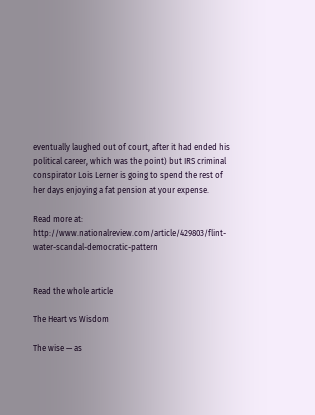eventually laughed out of court, after it had ended his political career, which was the point) but IRS criminal conspirator Lois Lerner is going to spend the rest of her days enjoying a fat pension at your expense.

Read more at: http://www.nationalreview.com/article/429803/flint-water-scandal-democratic-pattern


Read the whole article

The Heart vs Wisdom

The wise — as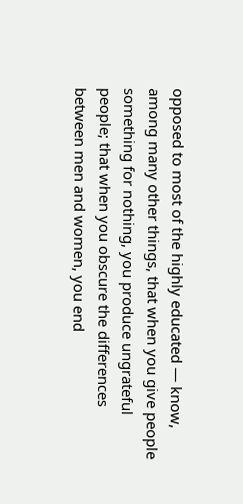opposed to most of the highly educated — know, among many other things, that when you give people something for nothing, you produce ungrateful people; that when you obscure the differences between men and women, you end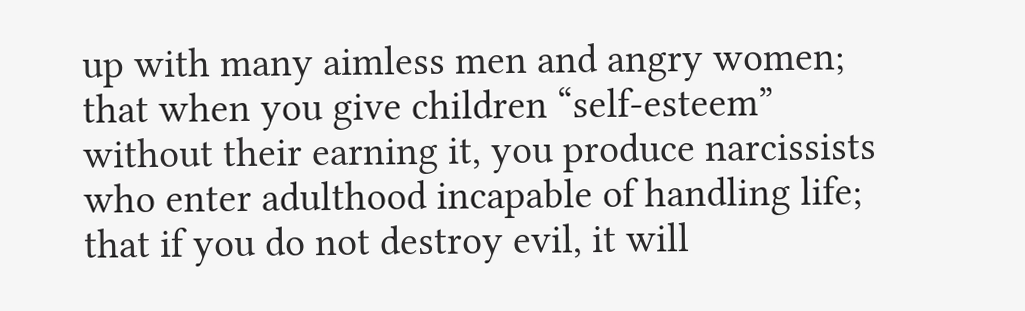up with many aimless men and angry women; that when you give children “self-esteem” without their earning it, you produce narcissists who enter adulthood incapable of handling life; that if you do not destroy evil, it will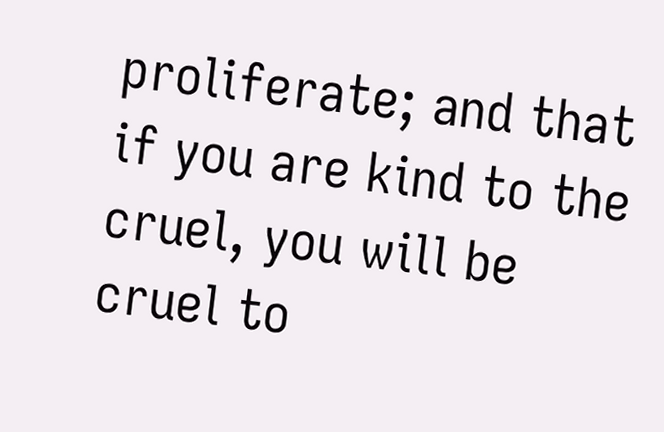proliferate; and that if you are kind to the cruel, you will be cruel to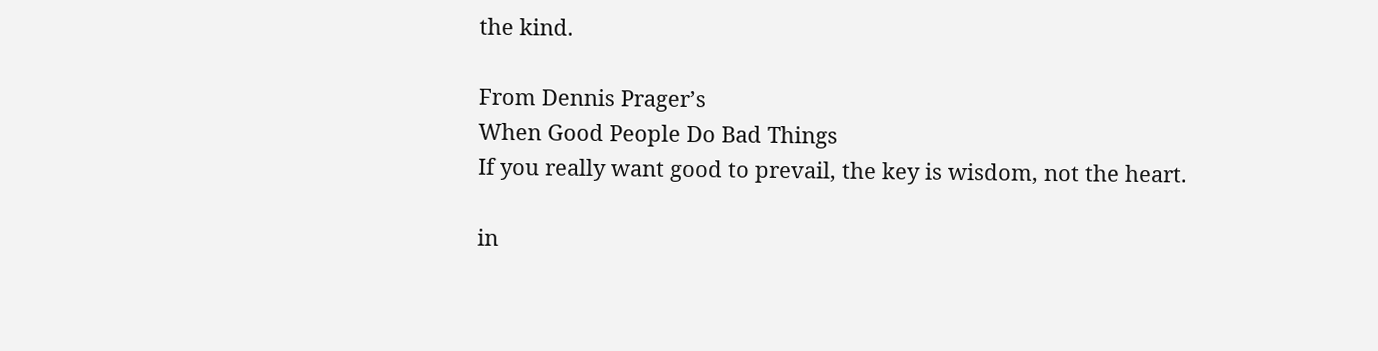the kind.

From Dennis Prager’s
When Good People Do Bad Things
If you really want good to prevail, the key is wisdom, not the heart.

in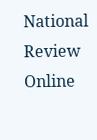National Review Online